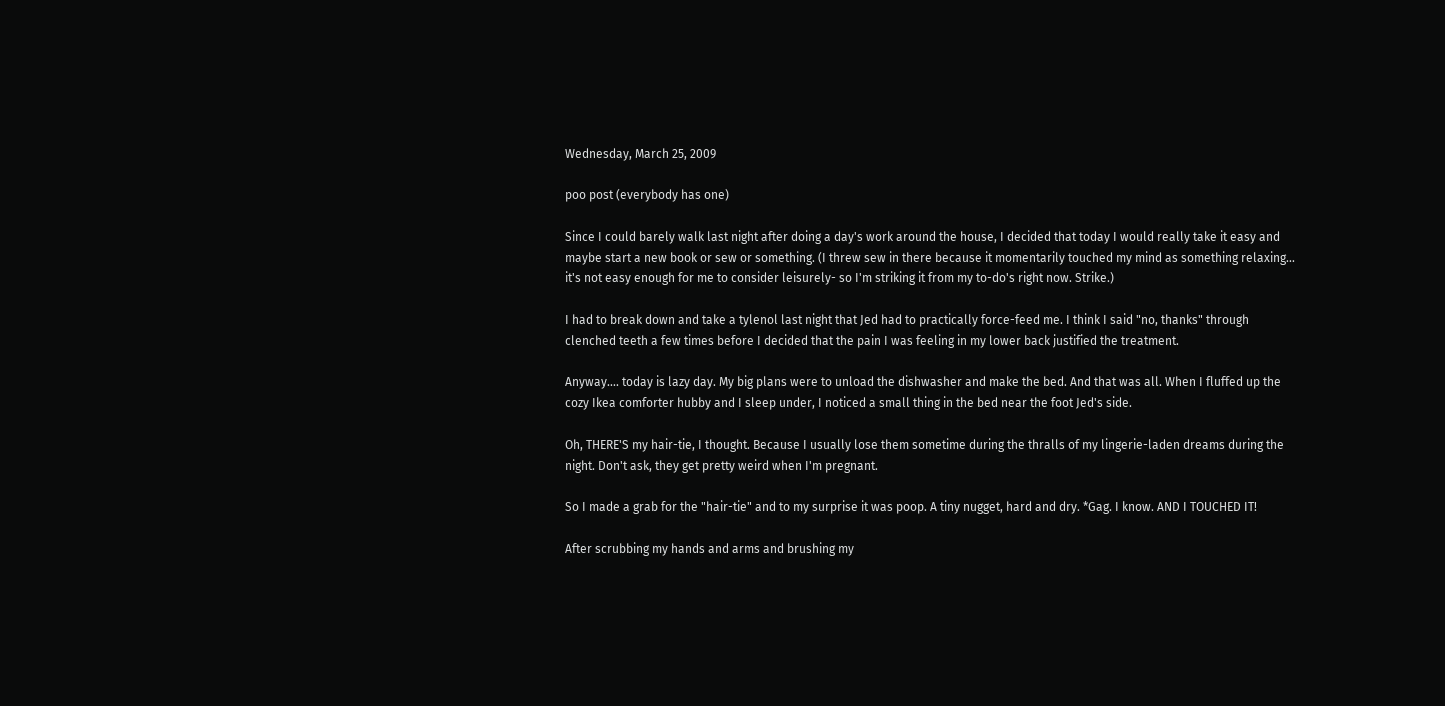Wednesday, March 25, 2009

poo post (everybody has one)

Since I could barely walk last night after doing a day's work around the house, I decided that today I would really take it easy and maybe start a new book or sew or something. (I threw sew in there because it momentarily touched my mind as something relaxing... it's not easy enough for me to consider leisurely- so I'm striking it from my to-do's right now. Strike.)

I had to break down and take a tylenol last night that Jed had to practically force-feed me. I think I said "no, thanks" through clenched teeth a few times before I decided that the pain I was feeling in my lower back justified the treatment.

Anyway.... today is lazy day. My big plans were to unload the dishwasher and make the bed. And that was all. When I fluffed up the cozy Ikea comforter hubby and I sleep under, I noticed a small thing in the bed near the foot Jed's side.

Oh, THERE'S my hair-tie, I thought. Because I usually lose them sometime during the thralls of my lingerie-laden dreams during the night. Don't ask, they get pretty weird when I'm pregnant.

So I made a grab for the "hair-tie" and to my surprise it was poop. A tiny nugget, hard and dry. *Gag. I know. AND I TOUCHED IT!

After scrubbing my hands and arms and brushing my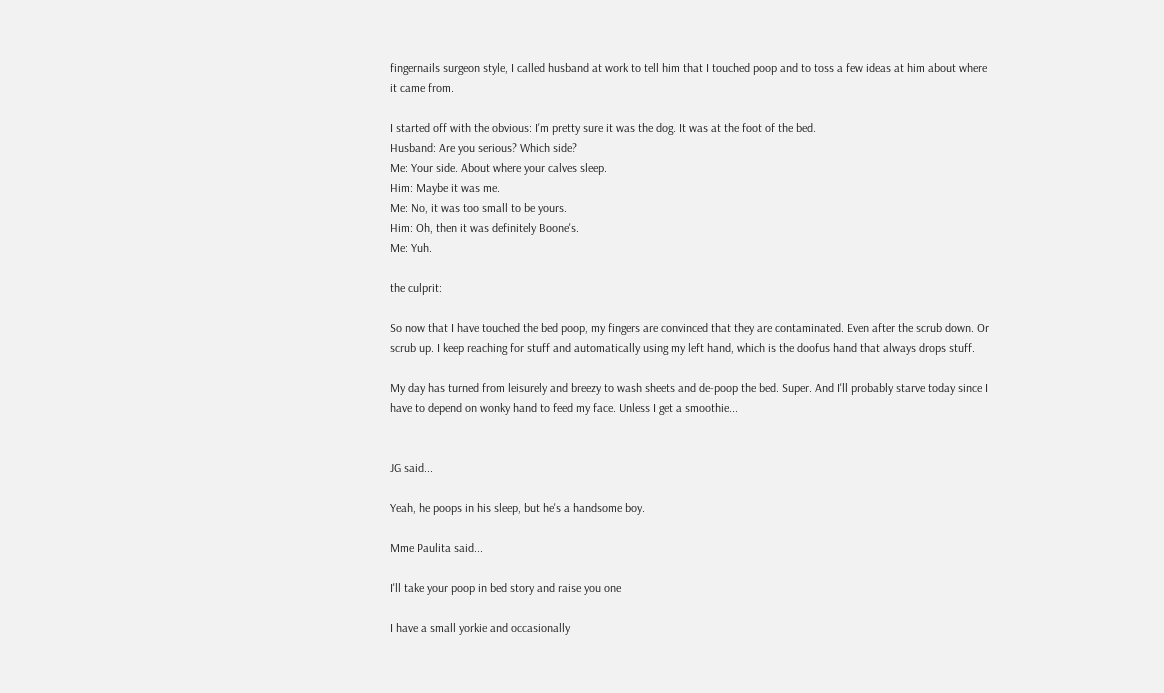fingernails surgeon style, I called husband at work to tell him that I touched poop and to toss a few ideas at him about where it came from.

I started off with the obvious: I'm pretty sure it was the dog. It was at the foot of the bed.
Husband: Are you serious? Which side?
Me: Your side. About where your calves sleep.
Him: Maybe it was me.
Me: No, it was too small to be yours.
Him: Oh, then it was definitely Boone's.
Me: Yuh.

the culprit:

So now that I have touched the bed poop, my fingers are convinced that they are contaminated. Even after the scrub down. Or scrub up. I keep reaching for stuff and automatically using my left hand, which is the doofus hand that always drops stuff.

My day has turned from leisurely and breezy to wash sheets and de-poop the bed. Super. And I'll probably starve today since I have to depend on wonky hand to feed my face. Unless I get a smoothie...


JG said...

Yeah, he poops in his sleep, but he's a handsome boy.

Mme Paulita said...

I'll take your poop in bed story and raise you one

I have a small yorkie and occasionally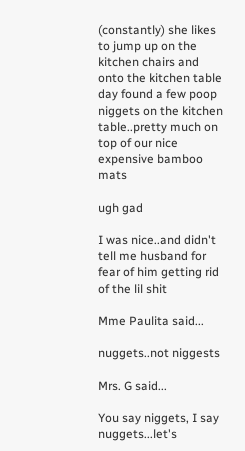(constantly) she likes to jump up on the kitchen chairs and onto the kitchen table day found a few poop niggets on the kitchen table..pretty much on top of our nice expensive bamboo mats

ugh gad

I was nice..and didn't tell me husband for fear of him getting rid of the lil shit

Mme Paulita said...

nuggets..not niggests

Mrs. G said...

You say niggets, I say nuggets...let's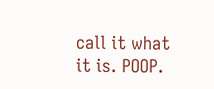call it what it is. POOP.